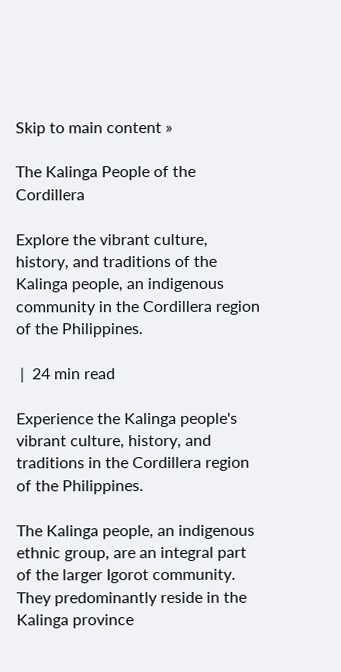Skip to main content »

The Kalinga People of the Cordillera

Explore the vibrant culture, history, and traditions of the Kalinga people, an indigenous community in the Cordillera region of the Philippines.

 |  24 min read

Experience the Kalinga people's vibrant culture, history, and traditions in the Cordillera region of the Philippines.

The Kalinga people, an indigenous ethnic group, are an integral part of the larger Igorot community. They predominantly reside in the Kalinga province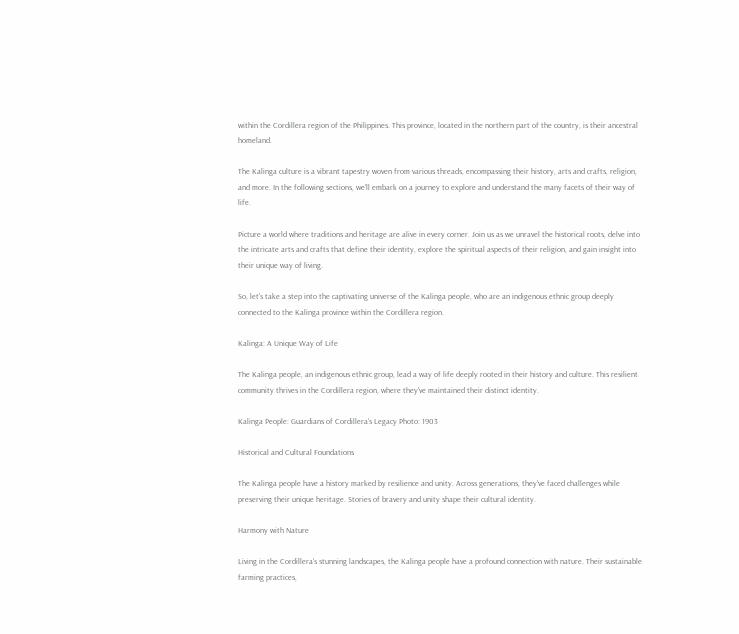within the Cordillera region of the Philippines. This province, located in the northern part of the country, is their ancestral homeland.

The Kalinga culture is a vibrant tapestry woven from various threads, encompassing their history, arts and crafts, religion, and more. In the following sections, we'll embark on a journey to explore and understand the many facets of their way of life.

Picture a world where traditions and heritage are alive in every corner. Join us as we unravel the historical roots, delve into the intricate arts and crafts that define their identity, explore the spiritual aspects of their religion, and gain insight into their unique way of living.

So, let's take a step into the captivating universe of the Kalinga people, who are an indigenous ethnic group deeply connected to the Kalinga province within the Cordillera region.

Kalinga: A Unique Way of Life

The Kalinga people, an indigenous ethnic group, lead a way of life deeply rooted in their history and culture. This resilient community thrives in the Cordillera region, where they've maintained their distinct identity.

Kalinga People: Guardians of Cordillera's Legacy Photo: 1903

Historical and Cultural Foundations

The Kalinga people have a history marked by resilience and unity. Across generations, they've faced challenges while preserving their unique heritage. Stories of bravery and unity shape their cultural identity.

Harmony with Nature

Living in the Cordillera's stunning landscapes, the Kalinga people have a profound connection with nature. Their sustainable farming practices,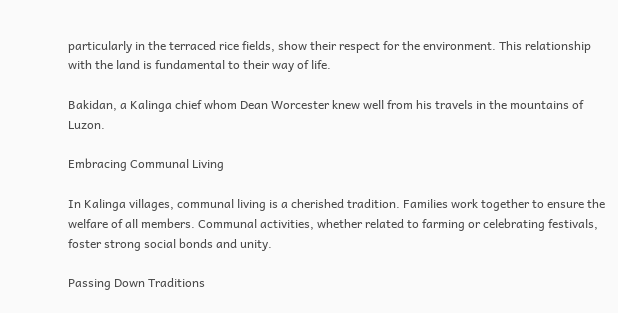particularly in the terraced rice fields, show their respect for the environment. This relationship with the land is fundamental to their way of life.

Bakidan, a Kalinga chief whom Dean Worcester knew well from his travels in the mountains of Luzon.

Embracing Communal Living

In Kalinga villages, communal living is a cherished tradition. Families work together to ensure the welfare of all members. Communal activities, whether related to farming or celebrating festivals, foster strong social bonds and unity.

Passing Down Traditions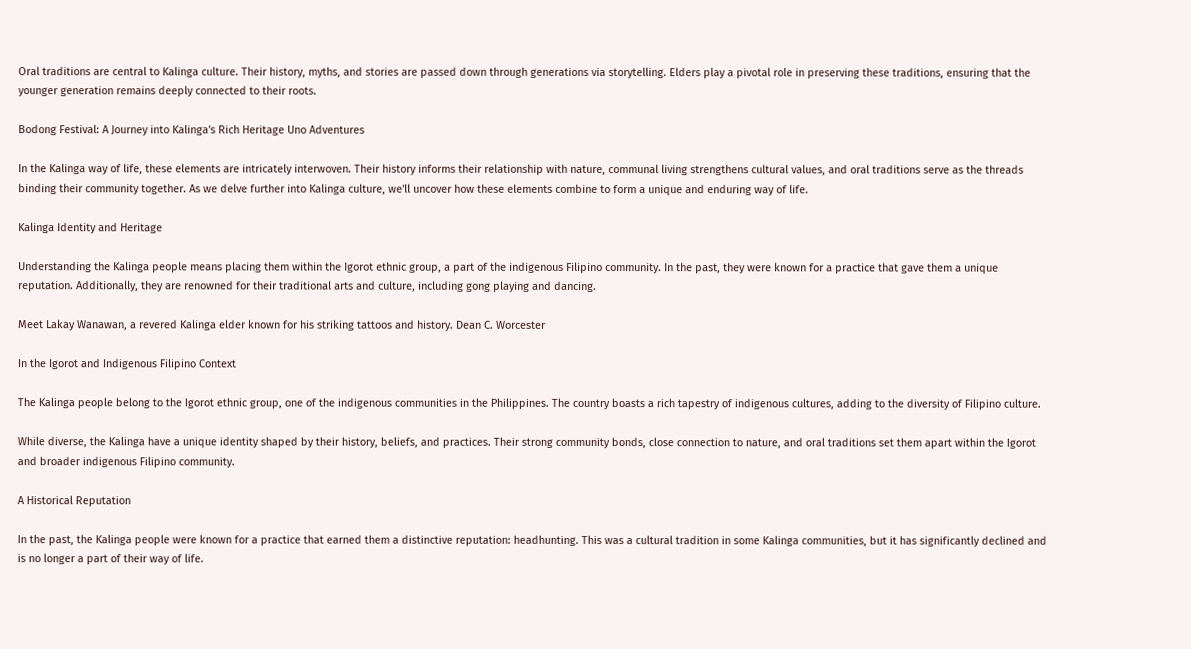Oral traditions are central to Kalinga culture. Their history, myths, and stories are passed down through generations via storytelling. Elders play a pivotal role in preserving these traditions, ensuring that the younger generation remains deeply connected to their roots.

Bodong Festival: A Journey into Kalinga's Rich Heritage Uno Adventures

In the Kalinga way of life, these elements are intricately interwoven. Their history informs their relationship with nature, communal living strengthens cultural values, and oral traditions serve as the threads binding their community together. As we delve further into Kalinga culture, we'll uncover how these elements combine to form a unique and enduring way of life.

Kalinga Identity and Heritage

Understanding the Kalinga people means placing them within the Igorot ethnic group, a part of the indigenous Filipino community. In the past, they were known for a practice that gave them a unique reputation. Additionally, they are renowned for their traditional arts and culture, including gong playing and dancing.

Meet Lakay Wanawan, a revered Kalinga elder known for his striking tattoos and history. Dean C. Worcester

In the Igorot and Indigenous Filipino Context

The Kalinga people belong to the Igorot ethnic group, one of the indigenous communities in the Philippines. The country boasts a rich tapestry of indigenous cultures, adding to the diversity of Filipino culture.

While diverse, the Kalinga have a unique identity shaped by their history, beliefs, and practices. Their strong community bonds, close connection to nature, and oral traditions set them apart within the Igorot and broader indigenous Filipino community.

A Historical Reputation

In the past, the Kalinga people were known for a practice that earned them a distinctive reputation: headhunting. This was a cultural tradition in some Kalinga communities, but it has significantly declined and is no longer a part of their way of life.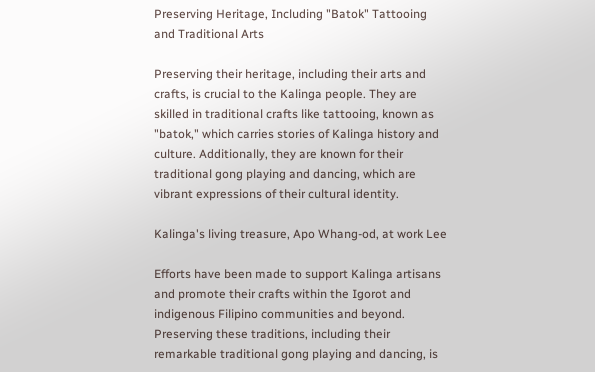Preserving Heritage, Including "Batok" Tattooing and Traditional Arts

Preserving their heritage, including their arts and crafts, is crucial to the Kalinga people. They are skilled in traditional crafts like tattooing, known as "batok," which carries stories of Kalinga history and culture. Additionally, they are known for their traditional gong playing and dancing, which are vibrant expressions of their cultural identity.

Kalinga's living treasure, Apo Whang-od, at work Lee

Efforts have been made to support Kalinga artisans and promote their crafts within the Igorot and indigenous Filipino communities and beyond. Preserving these traditions, including their remarkable traditional gong playing and dancing, is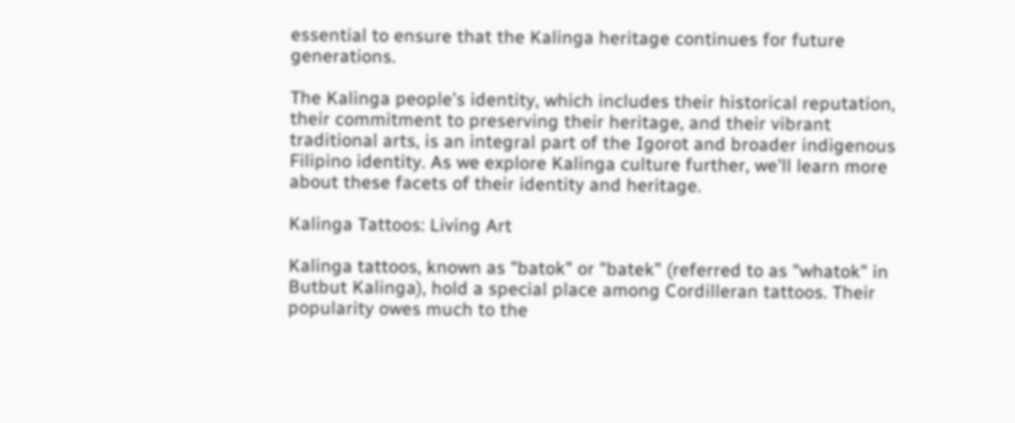essential to ensure that the Kalinga heritage continues for future generations.

The Kalinga people's identity, which includes their historical reputation, their commitment to preserving their heritage, and their vibrant traditional arts, is an integral part of the Igorot and broader indigenous Filipino identity. As we explore Kalinga culture further, we'll learn more about these facets of their identity and heritage.

Kalinga Tattoos: Living Art

Kalinga tattoos, known as "batok" or "batek" (referred to as "whatok" in Butbut Kalinga), hold a special place among Cordilleran tattoos. Their popularity owes much to the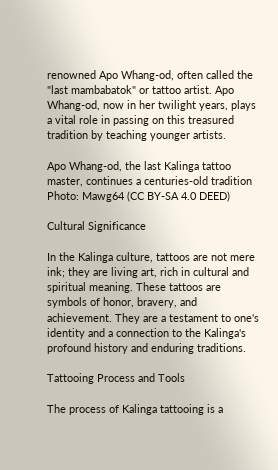renowned Apo Whang-od, often called the "last mambabatok" or tattoo artist. Apo Whang-od, now in her twilight years, plays a vital role in passing on this treasured tradition by teaching younger artists.

Apo Whang-od, the last Kalinga tattoo master, continues a centuries-old tradition Photo: Mawg64 (CC BY-SA 4.0 DEED)

Cultural Significance

In the Kalinga culture, tattoos are not mere ink; they are living art, rich in cultural and spiritual meaning. These tattoos are symbols of honor, bravery, and achievement. They are a testament to one's identity and a connection to the Kalinga's profound history and enduring traditions.

Tattooing Process and Tools

The process of Kalinga tattooing is a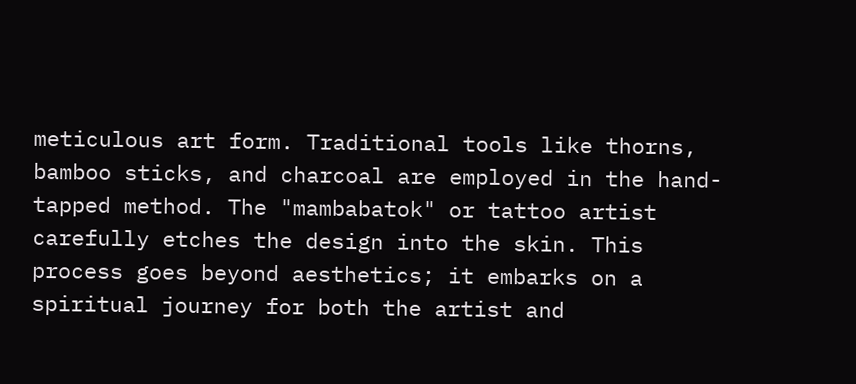meticulous art form. Traditional tools like thorns, bamboo sticks, and charcoal are employed in the hand-tapped method. The "mambabatok" or tattoo artist carefully etches the design into the skin. This process goes beyond aesthetics; it embarks on a spiritual journey for both the artist and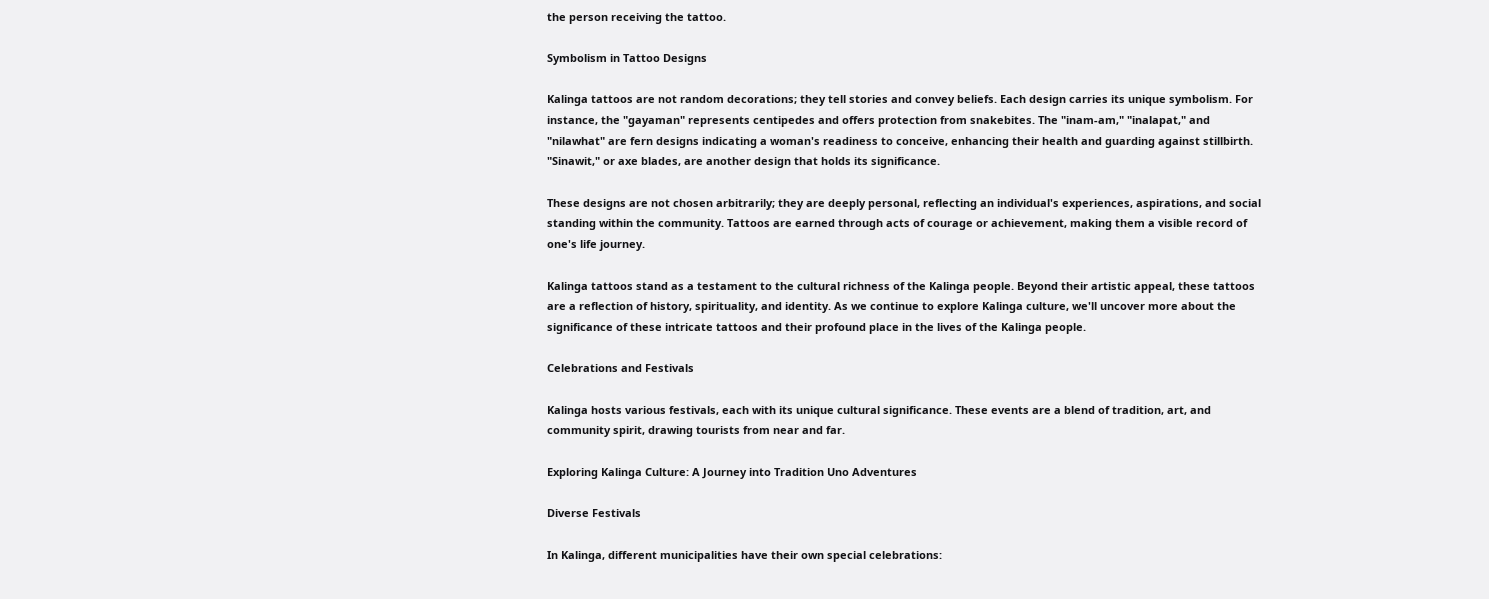the person receiving the tattoo.

Symbolism in Tattoo Designs

Kalinga tattoos are not random decorations; they tell stories and convey beliefs. Each design carries its unique symbolism. For instance, the "gayaman" represents centipedes and offers protection from snakebites. The "inam-am," "inalapat," and "nilawhat" are fern designs indicating a woman's readiness to conceive, enhancing their health and guarding against stillbirth. "Sinawit," or axe blades, are another design that holds its significance.

These designs are not chosen arbitrarily; they are deeply personal, reflecting an individual's experiences, aspirations, and social standing within the community. Tattoos are earned through acts of courage or achievement, making them a visible record of one's life journey.

Kalinga tattoos stand as a testament to the cultural richness of the Kalinga people. Beyond their artistic appeal, these tattoos are a reflection of history, spirituality, and identity. As we continue to explore Kalinga culture, we'll uncover more about the significance of these intricate tattoos and their profound place in the lives of the Kalinga people.

Celebrations and Festivals

Kalinga hosts various festivals, each with its unique cultural significance. These events are a blend of tradition, art, and community spirit, drawing tourists from near and far.

Exploring Kalinga Culture: A Journey into Tradition Uno Adventures

Diverse Festivals

In Kalinga, different municipalities have their own special celebrations: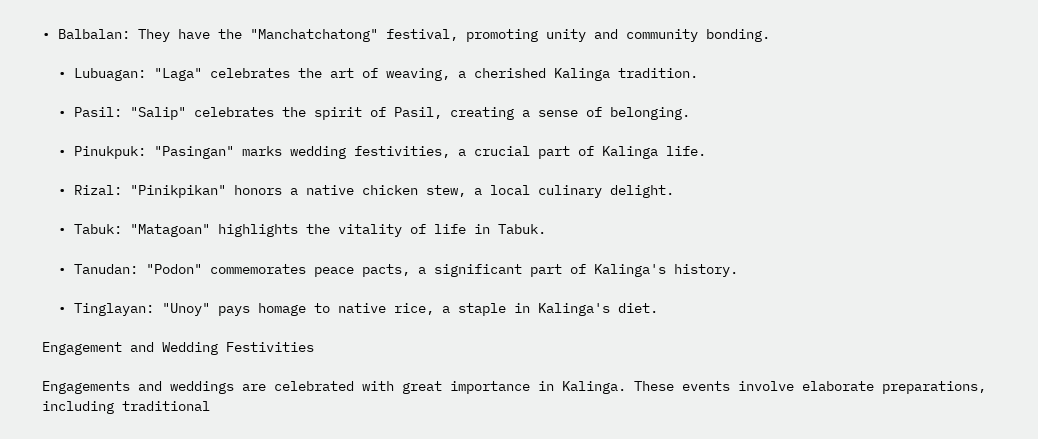• Balbalan: They have the "Manchatchatong" festival, promoting unity and community bonding.

  • Lubuagan: "Laga" celebrates the art of weaving, a cherished Kalinga tradition.

  • Pasil: "Salip" celebrates the spirit of Pasil, creating a sense of belonging.

  • Pinukpuk: "Pasingan" marks wedding festivities, a crucial part of Kalinga life.

  • Rizal: "Pinikpikan" honors a native chicken stew, a local culinary delight.

  • Tabuk: "Matagoan" highlights the vitality of life in Tabuk.

  • Tanudan: "Podon" commemorates peace pacts, a significant part of Kalinga's history.

  • Tinglayan: "Unoy" pays homage to native rice, a staple in Kalinga's diet.

Engagement and Wedding Festivities

Engagements and weddings are celebrated with great importance in Kalinga. These events involve elaborate preparations, including traditional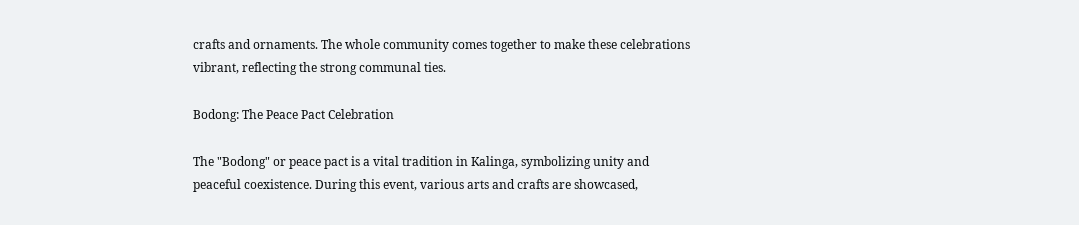crafts and ornaments. The whole community comes together to make these celebrations vibrant, reflecting the strong communal ties.

Bodong: The Peace Pact Celebration

The "Bodong" or peace pact is a vital tradition in Kalinga, symbolizing unity and peaceful coexistence. During this event, various arts and crafts are showcased,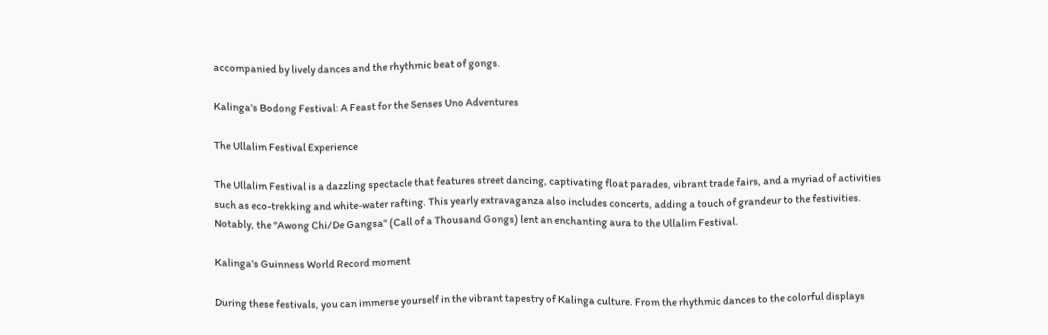accompanied by lively dances and the rhythmic beat of gongs.

Kalinga's Bodong Festival: A Feast for the Senses Uno Adventures

The Ullalim Festival Experience

The Ullalim Festival is a dazzling spectacle that features street dancing, captivating float parades, vibrant trade fairs, and a myriad of activities such as eco-trekking and white-water rafting. This yearly extravaganza also includes concerts, adding a touch of grandeur to the festivities. Notably, the "Awong Chi/De Gangsa" (Call of a Thousand Gongs) lent an enchanting aura to the Ullalim Festival.

Kalinga's Guinness World Record moment

During these festivals, you can immerse yourself in the vibrant tapestry of Kalinga culture. From the rhythmic dances to the colorful displays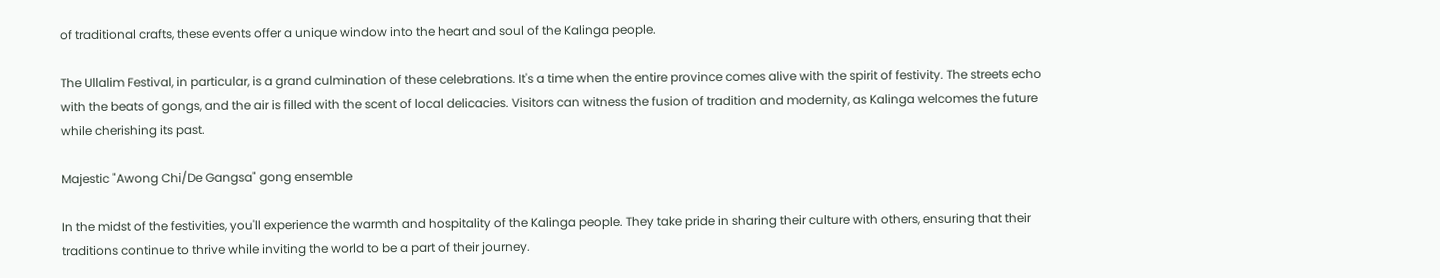of traditional crafts, these events offer a unique window into the heart and soul of the Kalinga people.

The Ullalim Festival, in particular, is a grand culmination of these celebrations. It's a time when the entire province comes alive with the spirit of festivity. The streets echo with the beats of gongs, and the air is filled with the scent of local delicacies. Visitors can witness the fusion of tradition and modernity, as Kalinga welcomes the future while cherishing its past.

Majestic "Awong Chi/De Gangsa" gong ensemble

In the midst of the festivities, you'll experience the warmth and hospitality of the Kalinga people. They take pride in sharing their culture with others, ensuring that their traditions continue to thrive while inviting the world to be a part of their journey.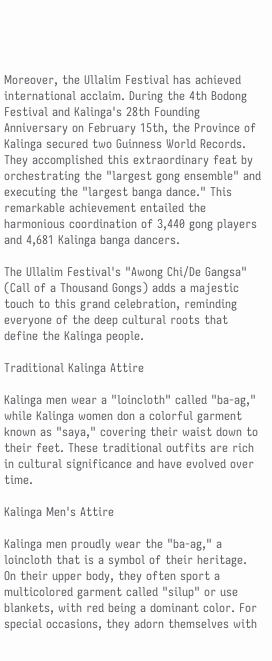Moreover, the Ullalim Festival has achieved international acclaim. During the 4th Bodong Festival and Kalinga's 28th Founding Anniversary on February 15th, the Province of Kalinga secured two Guinness World Records. They accomplished this extraordinary feat by orchestrating the "largest gong ensemble" and executing the "largest banga dance." This remarkable achievement entailed the harmonious coordination of 3,440 gong players and 4,681 Kalinga banga dancers.

The Ullalim Festival's "Awong Chi/De Gangsa" (Call of a Thousand Gongs) adds a majestic touch to this grand celebration, reminding everyone of the deep cultural roots that define the Kalinga people.

Traditional Kalinga Attire

Kalinga men wear a "loincloth" called "ba-ag," while Kalinga women don a colorful garment known as "saya," covering their waist down to their feet. These traditional outfits are rich in cultural significance and have evolved over time.

Kalinga Men's Attire

Kalinga men proudly wear the "ba-ag," a loincloth that is a symbol of their heritage. On their upper body, they often sport a multicolored garment called "silup" or use blankets, with red being a dominant color. For special occasions, they adorn themselves with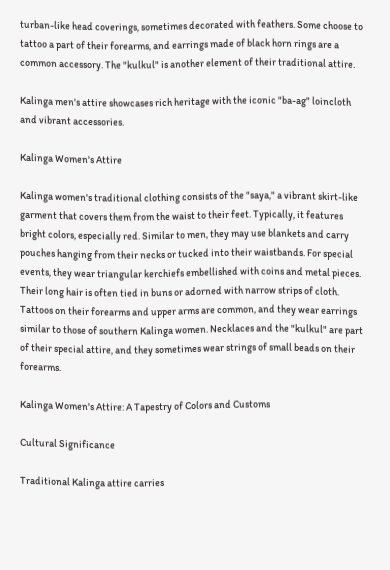turban-like head coverings, sometimes decorated with feathers. Some choose to tattoo a part of their forearms, and earrings made of black horn rings are a common accessory. The "kulkul" is another element of their traditional attire.

Kalinga men's attire showcases rich heritage with the iconic "ba-ag" loincloth and vibrant accessories.

Kalinga Women's Attire

Kalinga women's traditional clothing consists of the "saya," a vibrant skirt-like garment that covers them from the waist to their feet. Typically, it features bright colors, especially red. Similar to men, they may use blankets and carry pouches hanging from their necks or tucked into their waistbands. For special events, they wear triangular kerchiefs embellished with coins and metal pieces. Their long hair is often tied in buns or adorned with narrow strips of cloth. Tattoos on their forearms and upper arms are common, and they wear earrings similar to those of southern Kalinga women. Necklaces and the "kulkul" are part of their special attire, and they sometimes wear strings of small beads on their forearms.

Kalinga Women's Attire: A Tapestry of Colors and Customs

Cultural Significance

Traditional Kalinga attire carries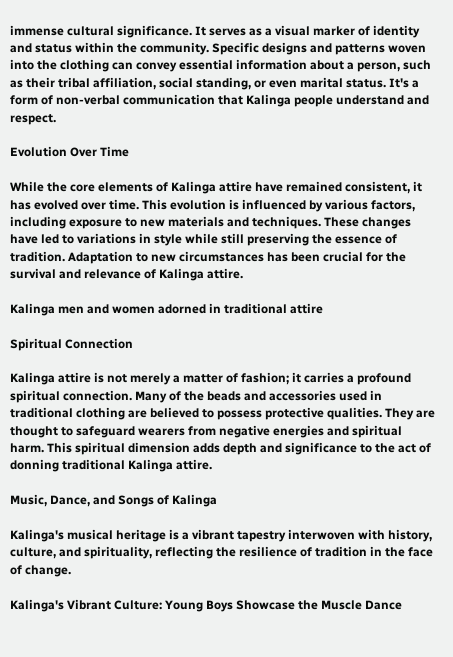immense cultural significance. It serves as a visual marker of identity and status within the community. Specific designs and patterns woven into the clothing can convey essential information about a person, such as their tribal affiliation, social standing, or even marital status. It's a form of non-verbal communication that Kalinga people understand and respect.

Evolution Over Time

While the core elements of Kalinga attire have remained consistent, it has evolved over time. This evolution is influenced by various factors, including exposure to new materials and techniques. These changes have led to variations in style while still preserving the essence of tradition. Adaptation to new circumstances has been crucial for the survival and relevance of Kalinga attire.

Kalinga men and women adorned in traditional attire

Spiritual Connection

Kalinga attire is not merely a matter of fashion; it carries a profound spiritual connection. Many of the beads and accessories used in traditional clothing are believed to possess protective qualities. They are thought to safeguard wearers from negative energies and spiritual harm. This spiritual dimension adds depth and significance to the act of donning traditional Kalinga attire.

Music, Dance, and Songs of Kalinga

Kalinga's musical heritage is a vibrant tapestry interwoven with history, culture, and spirituality, reflecting the resilience of tradition in the face of change.

Kalinga's Vibrant Culture: Young Boys Showcase the Muscle Dance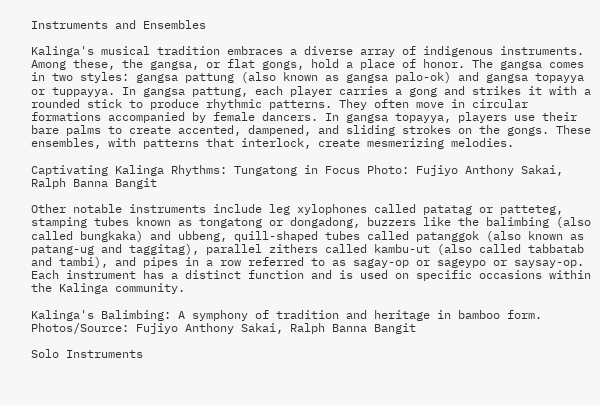Instruments and Ensembles

Kalinga's musical tradition embraces a diverse array of indigenous instruments. Among these, the gangsa, or flat gongs, hold a place of honor. The gangsa comes in two styles: gangsa pattung (also known as gangsa palo-ok) and gangsa topayya or tuppayya. In gangsa pattung, each player carries a gong and strikes it with a rounded stick to produce rhythmic patterns. They often move in circular formations accompanied by female dancers. In gangsa topayya, players use their bare palms to create accented, dampened, and sliding strokes on the gongs. These ensembles, with patterns that interlock, create mesmerizing melodies.

Captivating Kalinga Rhythms: Tungatong in Focus Photo: Fujiyo Anthony Sakai, Ralph Banna Bangit

Other notable instruments include leg xylophones called patatag or patteteg, stamping tubes known as tongatong or dongadong, buzzers like the balimbing (also called bungkaka) and ubbeng, quill-shaped tubes called patanggok (also known as patang-ug and taggitag), parallel zithers called kambu-ut (also called tabbatab and tambi), and pipes in a row referred to as sagay-op or sageypo or saysay-op. Each instrument has a distinct function and is used on specific occasions within the Kalinga community.

Kalinga's Balimbing: A symphony of tradition and heritage in bamboo form. Photos/Source: Fujiyo Anthony Sakai, Ralph Banna Bangit

Solo Instruments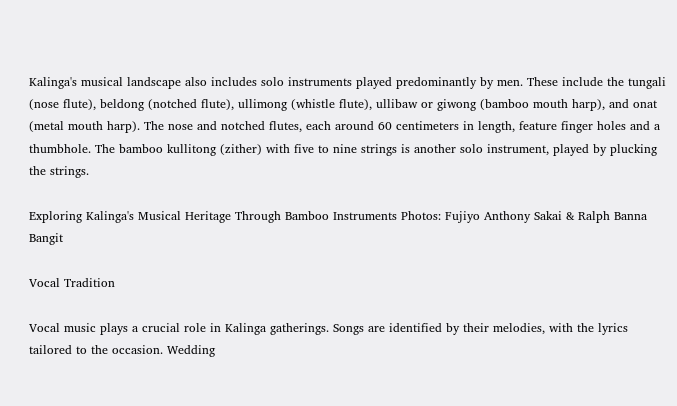Kalinga's musical landscape also includes solo instruments played predominantly by men. These include the tungali (nose flute), beldong (notched flute), ullimong (whistle flute), ullibaw or giwong (bamboo mouth harp), and onat (metal mouth harp). The nose and notched flutes, each around 60 centimeters in length, feature finger holes and a thumbhole. The bamboo kullitong (zither) with five to nine strings is another solo instrument, played by plucking the strings.

Exploring Kalinga's Musical Heritage Through Bamboo Instruments Photos: Fujiyo Anthony Sakai & Ralph Banna Bangit

Vocal Tradition

Vocal music plays a crucial role in Kalinga gatherings. Songs are identified by their melodies, with the lyrics tailored to the occasion. Wedding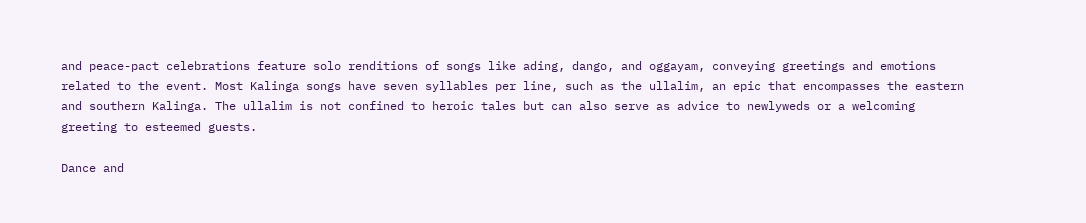and peace-pact celebrations feature solo renditions of songs like ading, dango, and oggayam, conveying greetings and emotions related to the event. Most Kalinga songs have seven syllables per line, such as the ullalim, an epic that encompasses the eastern and southern Kalinga. The ullalim is not confined to heroic tales but can also serve as advice to newlyweds or a welcoming greeting to esteemed guests.

Dance and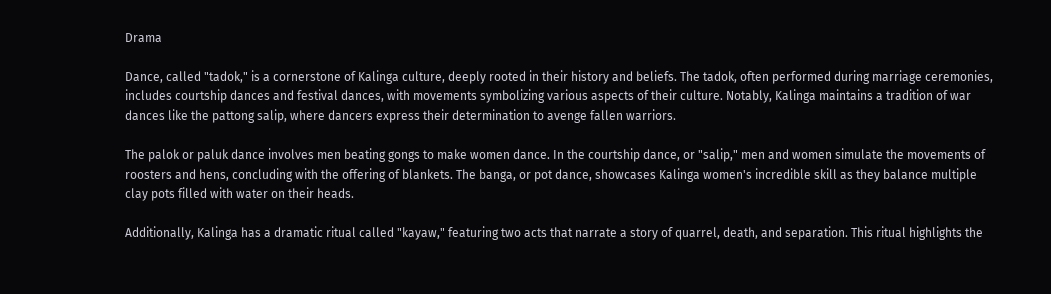Drama

Dance, called "tadok," is a cornerstone of Kalinga culture, deeply rooted in their history and beliefs. The tadok, often performed during marriage ceremonies, includes courtship dances and festival dances, with movements symbolizing various aspects of their culture. Notably, Kalinga maintains a tradition of war dances like the pattong salip, where dancers express their determination to avenge fallen warriors.

The palok or paluk dance involves men beating gongs to make women dance. In the courtship dance, or "salip," men and women simulate the movements of roosters and hens, concluding with the offering of blankets. The banga, or pot dance, showcases Kalinga women's incredible skill as they balance multiple clay pots filled with water on their heads.

Additionally, Kalinga has a dramatic ritual called "kayaw," featuring two acts that narrate a story of quarrel, death, and separation. This ritual highlights the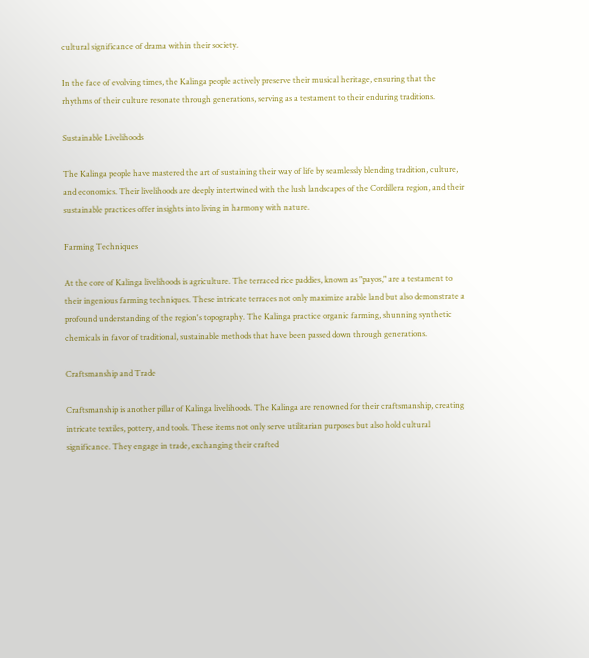cultural significance of drama within their society.

In the face of evolving times, the Kalinga people actively preserve their musical heritage, ensuring that the rhythms of their culture resonate through generations, serving as a testament to their enduring traditions.

Sustainable Livelihoods

The Kalinga people have mastered the art of sustaining their way of life by seamlessly blending tradition, culture, and economics. Their livelihoods are deeply intertwined with the lush landscapes of the Cordillera region, and their sustainable practices offer insights into living in harmony with nature.

Farming Techniques

At the core of Kalinga livelihoods is agriculture. The terraced rice paddies, known as "payos," are a testament to their ingenious farming techniques. These intricate terraces not only maximize arable land but also demonstrate a profound understanding of the region's topography. The Kalinga practice organic farming, shunning synthetic chemicals in favor of traditional, sustainable methods that have been passed down through generations.

Craftsmanship and Trade

Craftsmanship is another pillar of Kalinga livelihoods. The Kalinga are renowned for their craftsmanship, creating intricate textiles, pottery, and tools. These items not only serve utilitarian purposes but also hold cultural significance. They engage in trade, exchanging their crafted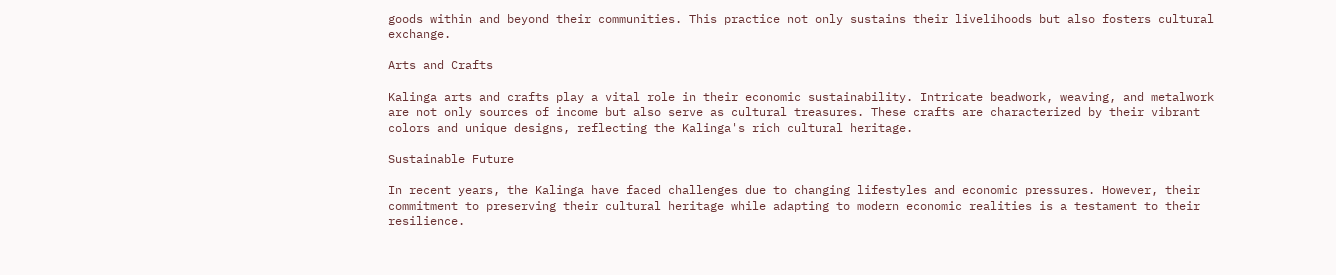goods within and beyond their communities. This practice not only sustains their livelihoods but also fosters cultural exchange.

Arts and Crafts

Kalinga arts and crafts play a vital role in their economic sustainability. Intricate beadwork, weaving, and metalwork are not only sources of income but also serve as cultural treasures. These crafts are characterized by their vibrant colors and unique designs, reflecting the Kalinga's rich cultural heritage.

Sustainable Future

In recent years, the Kalinga have faced challenges due to changing lifestyles and economic pressures. However, their commitment to preserving their cultural heritage while adapting to modern economic realities is a testament to their resilience.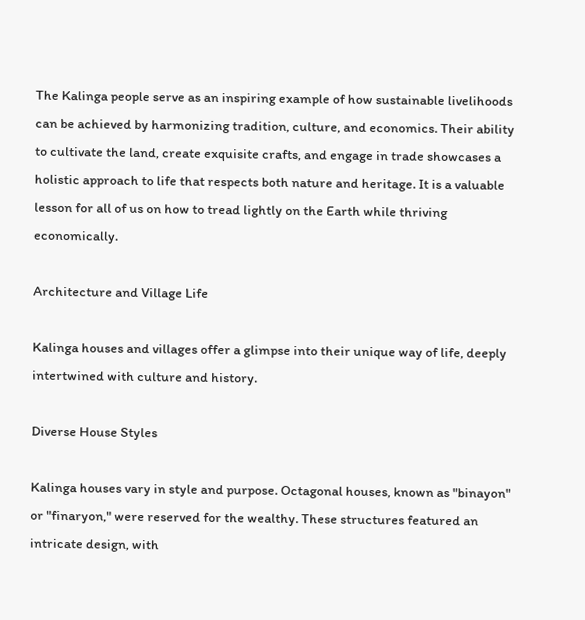The Kalinga people serve as an inspiring example of how sustainable livelihoods can be achieved by harmonizing tradition, culture, and economics. Their ability to cultivate the land, create exquisite crafts, and engage in trade showcases a holistic approach to life that respects both nature and heritage. It is a valuable lesson for all of us on how to tread lightly on the Earth while thriving economically.

Architecture and Village Life

Kalinga houses and villages offer a glimpse into their unique way of life, deeply intertwined with culture and history.

Diverse House Styles

Kalinga houses vary in style and purpose. Octagonal houses, known as "binayon" or "finaryon," were reserved for the wealthy. These structures featured an intricate design, with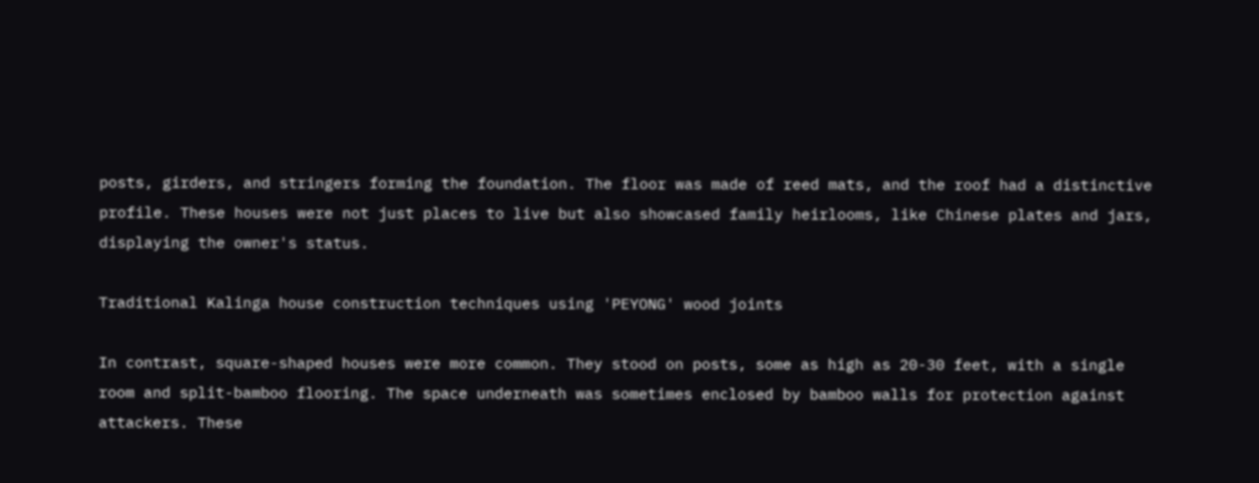posts, girders, and stringers forming the foundation. The floor was made of reed mats, and the roof had a distinctive profile. These houses were not just places to live but also showcased family heirlooms, like Chinese plates and jars, displaying the owner's status.

Traditional Kalinga house construction techniques using 'PEYONG' wood joints

In contrast, square-shaped houses were more common. They stood on posts, some as high as 20-30 feet, with a single room and split-bamboo flooring. The space underneath was sometimes enclosed by bamboo walls for protection against attackers. These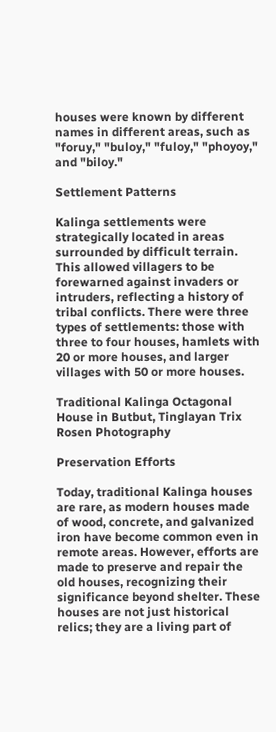houses were known by different names in different areas, such as "foruy," "buloy," "fuloy," "phoyoy," and "biloy."

Settlement Patterns

Kalinga settlements were strategically located in areas surrounded by difficult terrain. This allowed villagers to be forewarned against invaders or intruders, reflecting a history of tribal conflicts. There were three types of settlements: those with three to four houses, hamlets with 20 or more houses, and larger villages with 50 or more houses.

Traditional Kalinga Octagonal House in Butbut, Tinglayan Trix Rosen Photography

Preservation Efforts

Today, traditional Kalinga houses are rare, as modern houses made of wood, concrete, and galvanized iron have become common even in remote areas. However, efforts are made to preserve and repair the old houses, recognizing their significance beyond shelter. These houses are not just historical relics; they are a living part of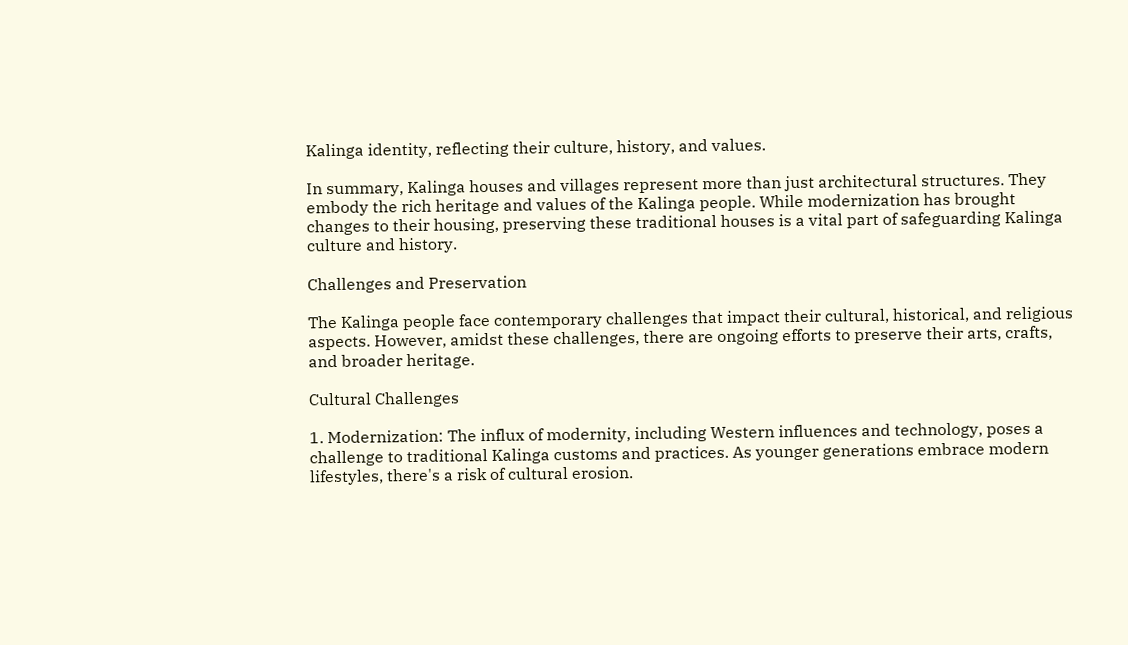Kalinga identity, reflecting their culture, history, and values.

In summary, Kalinga houses and villages represent more than just architectural structures. They embody the rich heritage and values of the Kalinga people. While modernization has brought changes to their housing, preserving these traditional houses is a vital part of safeguarding Kalinga culture and history.

Challenges and Preservation

The Kalinga people face contemporary challenges that impact their cultural, historical, and religious aspects. However, amidst these challenges, there are ongoing efforts to preserve their arts, crafts, and broader heritage.

Cultural Challenges

1. Modernization: The influx of modernity, including Western influences and technology, poses a challenge to traditional Kalinga customs and practices. As younger generations embrace modern lifestyles, there's a risk of cultural erosion.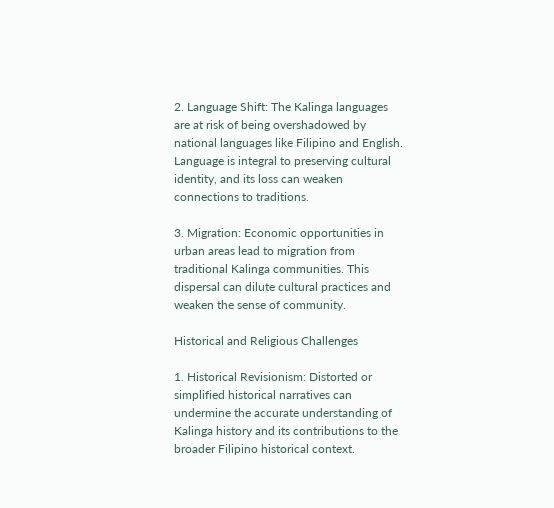2. Language Shift: The Kalinga languages are at risk of being overshadowed by national languages like Filipino and English. Language is integral to preserving cultural identity, and its loss can weaken connections to traditions.

3. Migration: Economic opportunities in urban areas lead to migration from traditional Kalinga communities. This dispersal can dilute cultural practices and weaken the sense of community.

Historical and Religious Challenges

1. Historical Revisionism: Distorted or simplified historical narratives can undermine the accurate understanding of Kalinga history and its contributions to the broader Filipino historical context.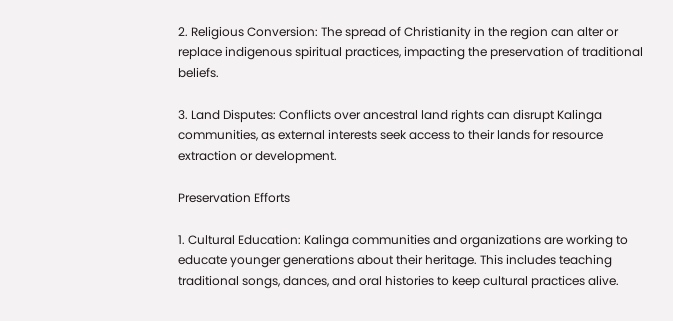2. Religious Conversion: The spread of Christianity in the region can alter or replace indigenous spiritual practices, impacting the preservation of traditional beliefs.

3. Land Disputes: Conflicts over ancestral land rights can disrupt Kalinga communities, as external interests seek access to their lands for resource extraction or development.

Preservation Efforts

1. Cultural Education: Kalinga communities and organizations are working to educate younger generations about their heritage. This includes teaching traditional songs, dances, and oral histories to keep cultural practices alive.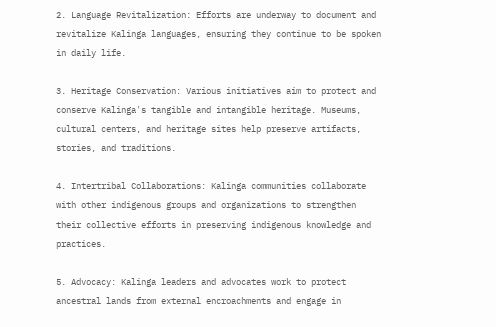2. Language Revitalization: Efforts are underway to document and revitalize Kalinga languages, ensuring they continue to be spoken in daily life.

3. Heritage Conservation: Various initiatives aim to protect and conserve Kalinga's tangible and intangible heritage. Museums, cultural centers, and heritage sites help preserve artifacts, stories, and traditions.

4. Intertribal Collaborations: Kalinga communities collaborate with other indigenous groups and organizations to strengthen their collective efforts in preserving indigenous knowledge and practices.

5. Advocacy: Kalinga leaders and advocates work to protect ancestral lands from external encroachments and engage in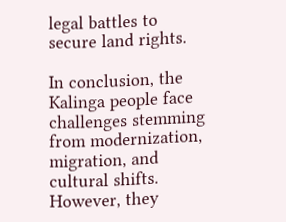legal battles to secure land rights.

In conclusion, the Kalinga people face challenges stemming from modernization, migration, and cultural shifts. However, they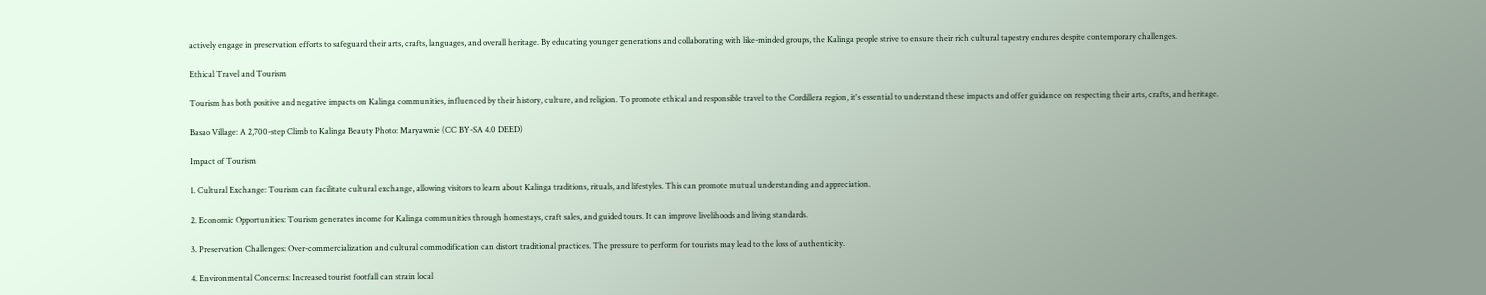actively engage in preservation efforts to safeguard their arts, crafts, languages, and overall heritage. By educating younger generations and collaborating with like-minded groups, the Kalinga people strive to ensure their rich cultural tapestry endures despite contemporary challenges.

Ethical Travel and Tourism

Tourism has both positive and negative impacts on Kalinga communities, influenced by their history, culture, and religion. To promote ethical and responsible travel to the Cordillera region, it's essential to understand these impacts and offer guidance on respecting their arts, crafts, and heritage.

Basao Village: A 2,700-step Climb to Kalinga Beauty Photo: Maryawnie (CC BY-SA 4.0 DEED)

Impact of Tourism

1. Cultural Exchange: Tourism can facilitate cultural exchange, allowing visitors to learn about Kalinga traditions, rituals, and lifestyles. This can promote mutual understanding and appreciation.

2. Economic Opportunities: Tourism generates income for Kalinga communities through homestays, craft sales, and guided tours. It can improve livelihoods and living standards.

3. Preservation Challenges: Over-commercialization and cultural commodification can distort traditional practices. The pressure to perform for tourists may lead to the loss of authenticity.

4. Environmental Concerns: Increased tourist footfall can strain local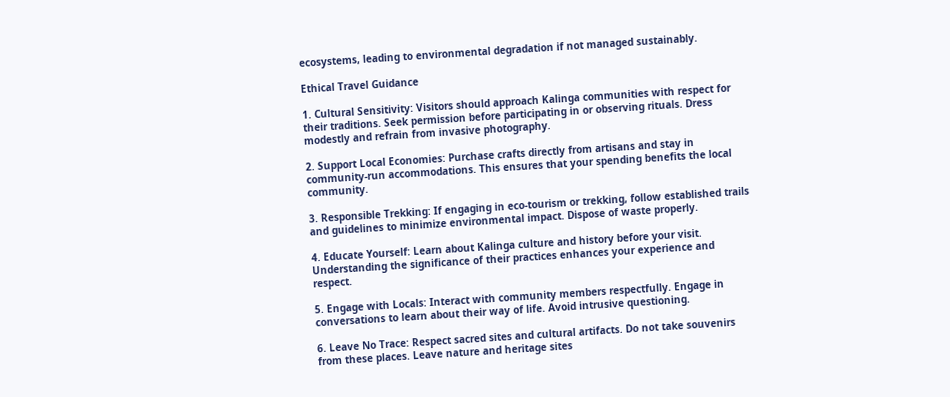ecosystems, leading to environmental degradation if not managed sustainably.

Ethical Travel Guidance

1. Cultural Sensitivity: Visitors should approach Kalinga communities with respect for their traditions. Seek permission before participating in or observing rituals. Dress modestly and refrain from invasive photography.

2. Support Local Economies: Purchase crafts directly from artisans and stay in community-run accommodations. This ensures that your spending benefits the local community.

3. Responsible Trekking: If engaging in eco-tourism or trekking, follow established trails and guidelines to minimize environmental impact. Dispose of waste properly.

4. Educate Yourself: Learn about Kalinga culture and history before your visit. Understanding the significance of their practices enhances your experience and respect.

5. Engage with Locals: Interact with community members respectfully. Engage in conversations to learn about their way of life. Avoid intrusive questioning.

6. Leave No Trace: Respect sacred sites and cultural artifacts. Do not take souvenirs from these places. Leave nature and heritage sites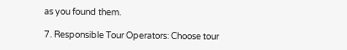as you found them.

7. Responsible Tour Operators: Choose tour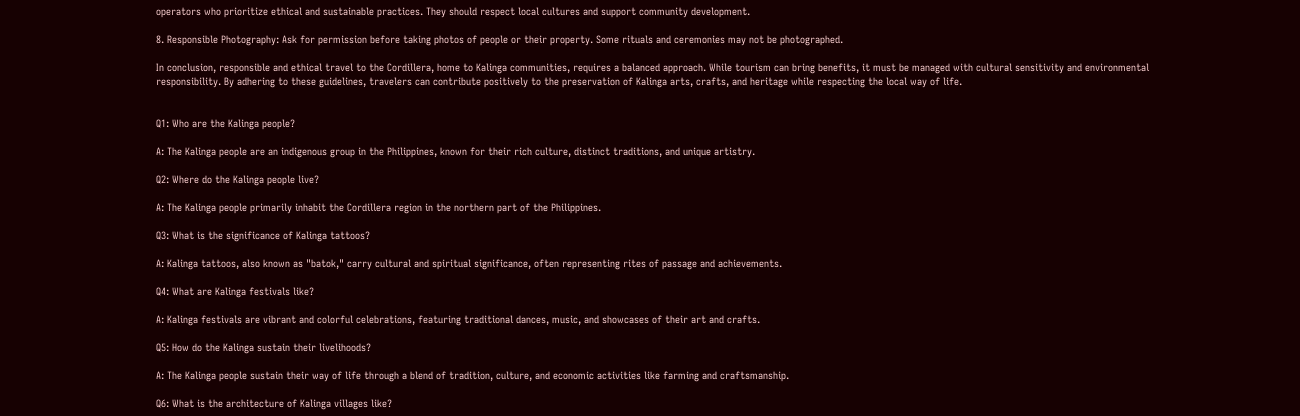operators who prioritize ethical and sustainable practices. They should respect local cultures and support community development.

8. Responsible Photography: Ask for permission before taking photos of people or their property. Some rituals and ceremonies may not be photographed.

In conclusion, responsible and ethical travel to the Cordillera, home to Kalinga communities, requires a balanced approach. While tourism can bring benefits, it must be managed with cultural sensitivity and environmental responsibility. By adhering to these guidelines, travelers can contribute positively to the preservation of Kalinga arts, crafts, and heritage while respecting the local way of life.


Q1: Who are the Kalinga people?

A: The Kalinga people are an indigenous group in the Philippines, known for their rich culture, distinct traditions, and unique artistry.

Q2: Where do the Kalinga people live?

A: The Kalinga people primarily inhabit the Cordillera region in the northern part of the Philippines.

Q3: What is the significance of Kalinga tattoos?

A: Kalinga tattoos, also known as "batok," carry cultural and spiritual significance, often representing rites of passage and achievements.

Q4: What are Kalinga festivals like?

A: Kalinga festivals are vibrant and colorful celebrations, featuring traditional dances, music, and showcases of their art and crafts.

Q5: How do the Kalinga sustain their livelihoods?

A: The Kalinga people sustain their way of life through a blend of tradition, culture, and economic activities like farming and craftsmanship.

Q6: What is the architecture of Kalinga villages like?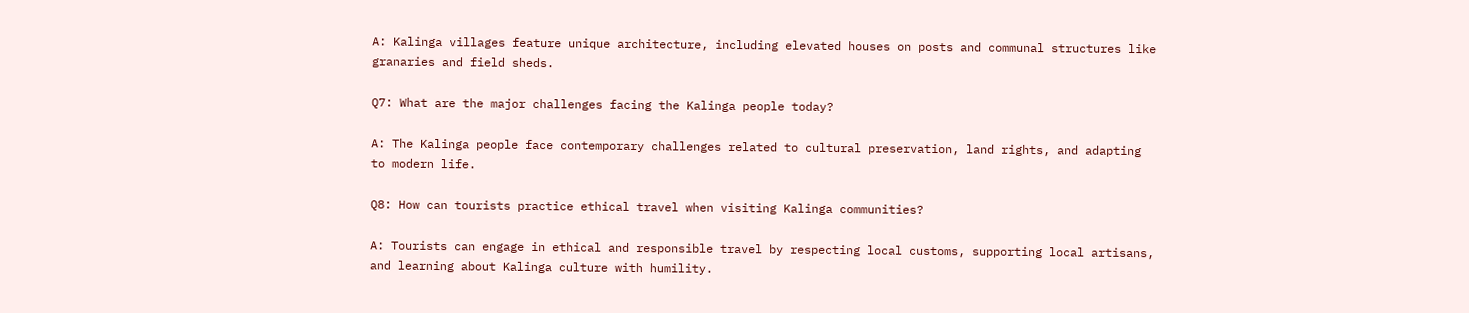A: Kalinga villages feature unique architecture, including elevated houses on posts and communal structures like granaries and field sheds.

Q7: What are the major challenges facing the Kalinga people today?

A: The Kalinga people face contemporary challenges related to cultural preservation, land rights, and adapting to modern life.

Q8: How can tourists practice ethical travel when visiting Kalinga communities?

A: Tourists can engage in ethical and responsible travel by respecting local customs, supporting local artisans, and learning about Kalinga culture with humility.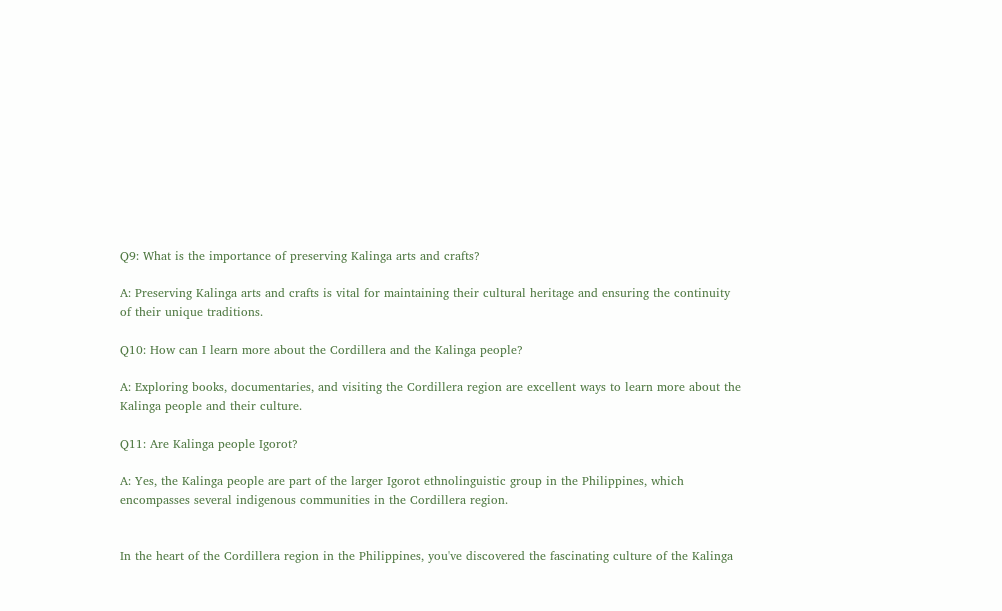Q9: What is the importance of preserving Kalinga arts and crafts?

A: Preserving Kalinga arts and crafts is vital for maintaining their cultural heritage and ensuring the continuity of their unique traditions.

Q10: How can I learn more about the Cordillera and the Kalinga people?

A: Exploring books, documentaries, and visiting the Cordillera region are excellent ways to learn more about the Kalinga people and their culture.

Q11: Are Kalinga people Igorot?

A: Yes, the Kalinga people are part of the larger Igorot ethnolinguistic group in the Philippines, which encompasses several indigenous communities in the Cordillera region.


In the heart of the Cordillera region in the Philippines, you've discovered the fascinating culture of the Kalinga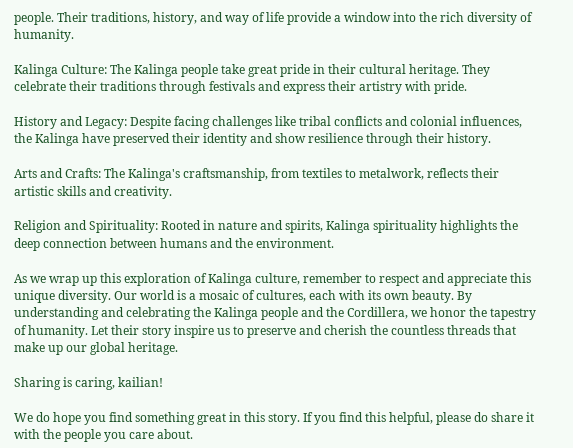people. Their traditions, history, and way of life provide a window into the rich diversity of humanity.

Kalinga Culture: The Kalinga people take great pride in their cultural heritage. They celebrate their traditions through festivals and express their artistry with pride.

History and Legacy: Despite facing challenges like tribal conflicts and colonial influences, the Kalinga have preserved their identity and show resilience through their history.

Arts and Crafts: The Kalinga's craftsmanship, from textiles to metalwork, reflects their artistic skills and creativity.

Religion and Spirituality: Rooted in nature and spirits, Kalinga spirituality highlights the deep connection between humans and the environment.

As we wrap up this exploration of Kalinga culture, remember to respect and appreciate this unique diversity. Our world is a mosaic of cultures, each with its own beauty. By understanding and celebrating the Kalinga people and the Cordillera, we honor the tapestry of humanity. Let their story inspire us to preserve and cherish the countless threads that make up our global heritage.

Sharing is caring, kailian!

We do hope you find something great in this story. If you find this helpful, please do share it with the people you care about.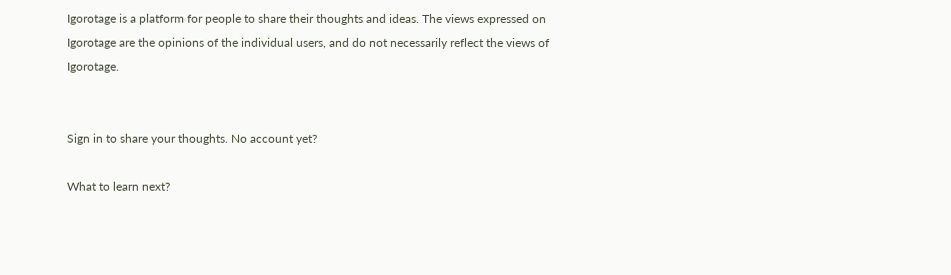Igorotage is a platform for people to share their thoughts and ideas. The views expressed on Igorotage are the opinions of the individual users, and do not necessarily reflect the views of Igorotage.


Sign in to share your thoughts. No account yet?

What to learn next?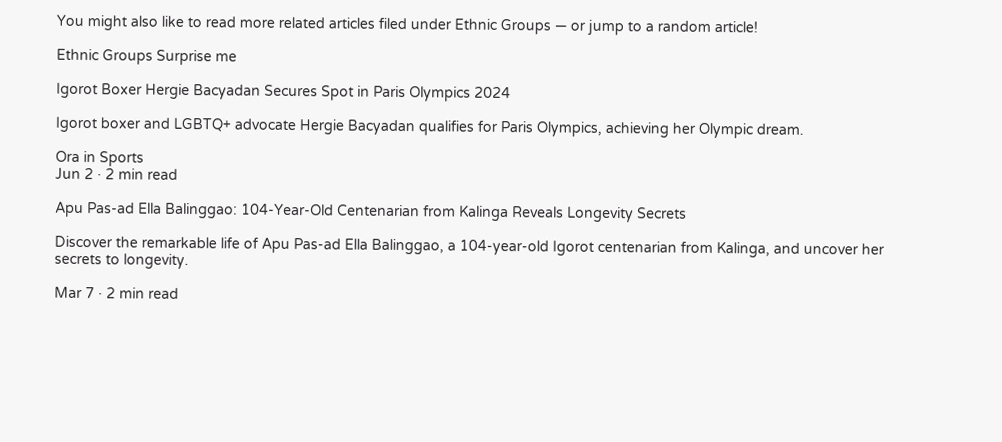You might also like to read more related articles filed under Ethnic Groups — or jump to a random article!

Ethnic Groups Surprise me

Igorot Boxer Hergie Bacyadan Secures Spot in Paris Olympics 2024

Igorot boxer and LGBTQ+ advocate Hergie Bacyadan qualifies for Paris Olympics, achieving her Olympic dream.

Ora in Sports
Jun 2 · 2 min read

Apu Pas-ad Ella Balinggao: 104-Year-Old Centenarian from Kalinga Reveals Longevity Secrets

Discover the remarkable life of Apu Pas-ad Ella Balinggao, a 104-year-old Igorot centenarian from Kalinga, and uncover her secrets to longevity.

Mar 7 · 2 min read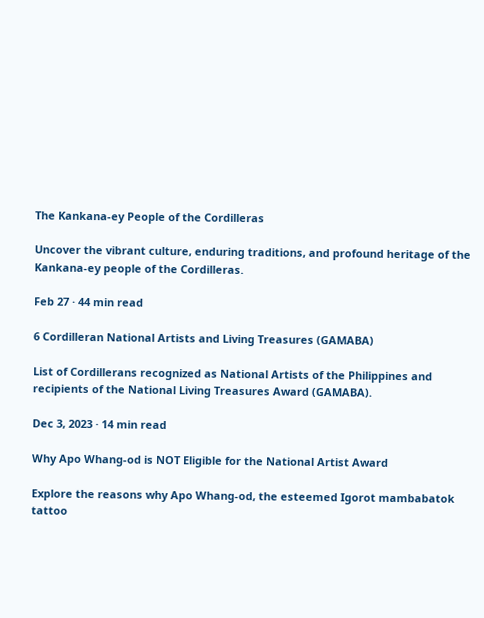The Kankana-ey People of the Cordilleras

Uncover the vibrant culture, enduring traditions, and profound heritage of the Kankana-ey people of the Cordilleras.

Feb 27 · 44 min read

6 Cordilleran National Artists and Living Treasures (GAMABA)

List of Cordillerans recognized as National Artists of the Philippines and recipients of the National Living Treasures Award (GAMABA).

Dec 3, 2023 · 14 min read

Why Apo Whang-od is NOT Eligible for the National Artist Award

Explore the reasons why Apo Whang-od, the esteemed Igorot mambabatok tattoo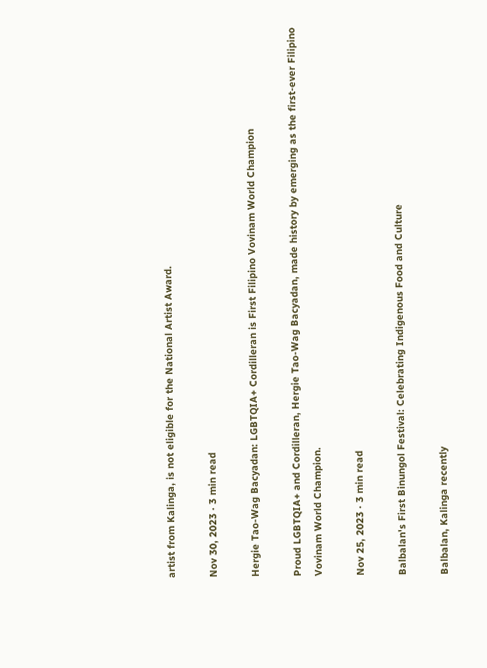artist from Kalinga, is not eligible for the National Artist Award.

Nov 30, 2023 · 3 min read

Hergie Tao-Wag Bacyadan: LGBTQIA+ Cordilleran is First Filipino Vovinam World Champion

Proud LGBTQIA+ and Cordilleran, Hergie Tao-Wag Bacyadan, made history by emerging as the first-ever Filipino Vovinam World Champion.

Nov 25, 2023 · 3 min read

Balbalan's First Binungol Festival: Celebrating Indigenous Food and Culture

Balbalan, Kalinga recently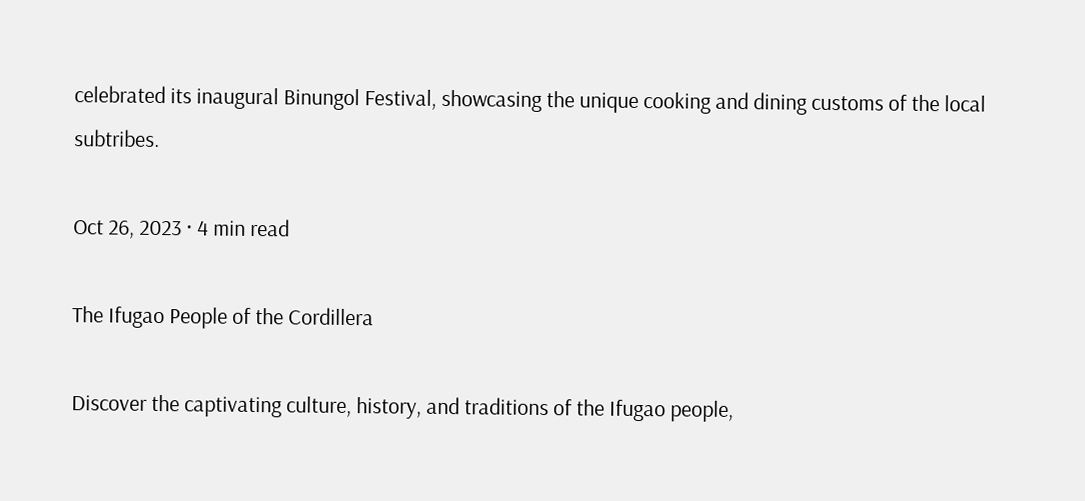celebrated its inaugural Binungol Festival, showcasing the unique cooking and dining customs of the local subtribes.

Oct 26, 2023 · 4 min read

The Ifugao People of the Cordillera

Discover the captivating culture, history, and traditions of the Ifugao people,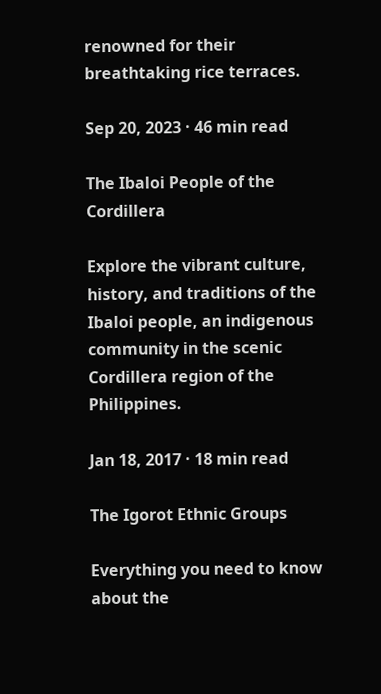renowned for their breathtaking rice terraces.

Sep 20, 2023 · 46 min read

The Ibaloi People of the Cordillera

Explore the vibrant culture, history, and traditions of the Ibaloi people, an indigenous community in the scenic Cordillera region of the Philippines.

Jan 18, 2017 · 18 min read

The Igorot Ethnic Groups

Everything you need to know about the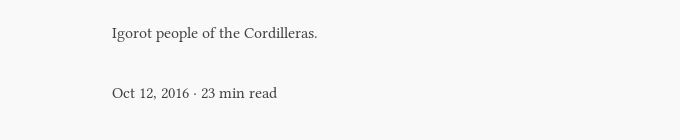Igorot people of the Cordilleras.

Oct 12, 2016 · 23 min read